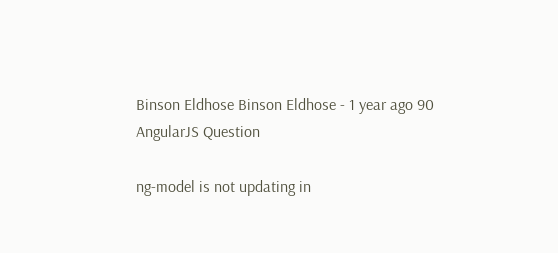Binson Eldhose Binson Eldhose - 1 year ago 90
AngularJS Question

ng-model is not updating in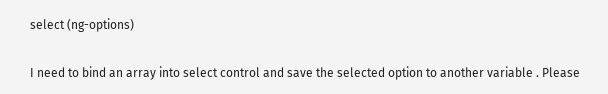select (ng-options)

I need to bind an array into select control and save the selected option to another variable . Please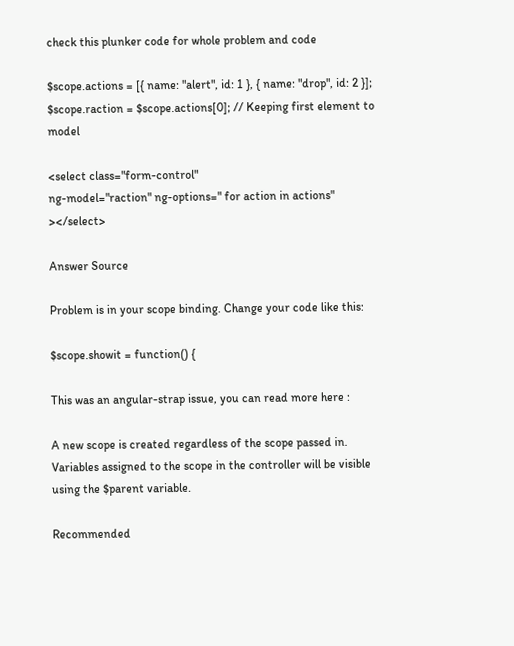check this plunker code for whole problem and code

$scope.actions = [{ name: "alert", id: 1 }, { name: "drop", id: 2 }];
$scope.raction = $scope.actions[0]; // Keeping first element to model

<select class="form-control"
ng-model="raction" ng-options=" for action in actions" ></select>

Answer Source

Problem is in your scope binding. Change your code like this:

$scope.showit = function() {

This was an angular-strap issue, you can read more here :

A new scope is created regardless of the scope passed in. Variables assigned to the scope in the controller will be visible using the $parent variable.

Recommended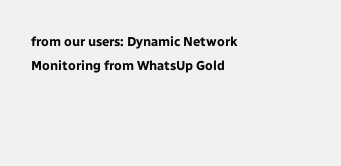from our users: Dynamic Network Monitoring from WhatsUp Gold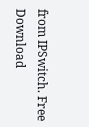from IPSwitch. Free Download